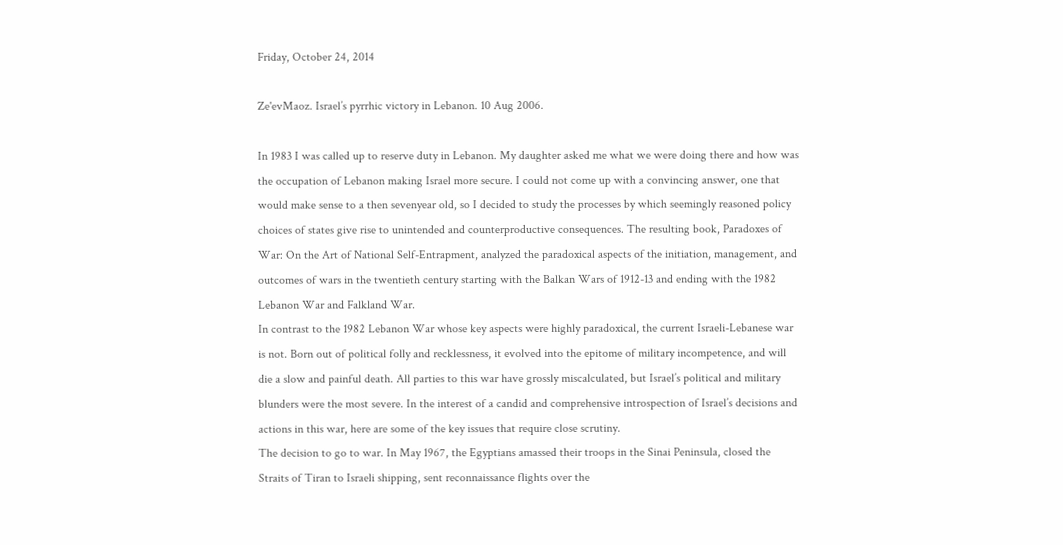Friday, October 24, 2014

Ze'evMaoz. Israel’s pyrrhic victory in Lebanon. 10 Aug 2006.

In 1983 I was called up to reserve duty in Lebanon. My daughter asked me what we were doing there and how was the occupation of Lebanon making Israel more secure. I could not come up with a convincing answer, one that would make sense to a then sevenyear old, so I decided to study the processes by which seemingly reasoned policy choices of states give rise to unintended and counterproductive consequences. The resulting book, Paradoxes of War: On the Art of National Self-Entrapment, analyzed the paradoxical aspects of the initiation, management, and outcomes of wars in the twentieth century starting with the Balkan Wars of 1912-13 and ending with the 1982 Lebanon War and Falkland War.
In contrast to the 1982 Lebanon War whose key aspects were highly paradoxical, the current Israeli-Lebanese war is not. Born out of political folly and recklessness, it evolved into the epitome of military incompetence, and will die a slow and painful death. All parties to this war have grossly miscalculated, but Israel’s political and military blunders were the most severe. In the interest of a candid and comprehensive introspection of Israel’s decisions and actions in this war, here are some of the key issues that require close scrutiny.
The decision to go to war. In May 1967, the Egyptians amassed their troops in the Sinai Peninsula, closed the Straits of Tiran to Israeli shipping, sent reconnaissance flights over the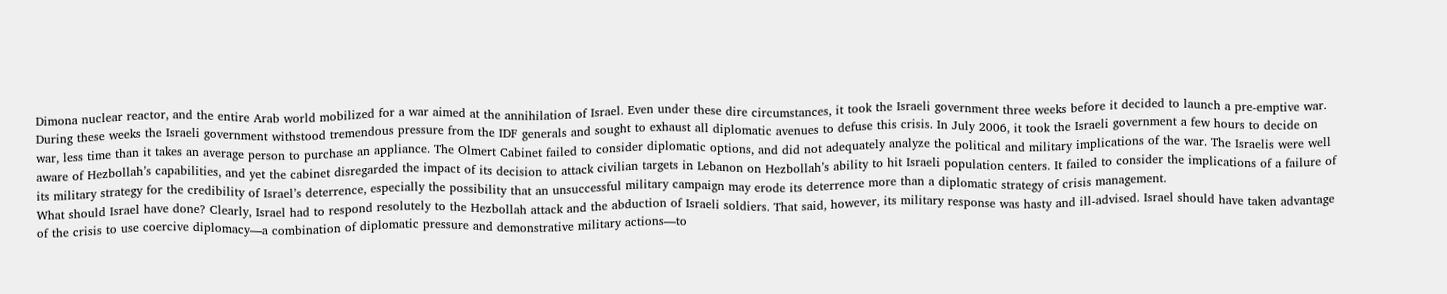Dimona nuclear reactor, and the entire Arab world mobilized for a war aimed at the annihilation of Israel. Even under these dire circumstances, it took the Israeli government three weeks before it decided to launch a pre-emptive war. During these weeks the Israeli government withstood tremendous pressure from the IDF generals and sought to exhaust all diplomatic avenues to defuse this crisis. In July 2006, it took the Israeli government a few hours to decide on war, less time than it takes an average person to purchase an appliance. The Olmert Cabinet failed to consider diplomatic options, and did not adequately analyze the political and military implications of the war. The Israelis were well aware of Hezbollah’s capabilities, and yet the cabinet disregarded the impact of its decision to attack civilian targets in Lebanon on Hezbollah’s ability to hit Israeli population centers. It failed to consider the implications of a failure of its military strategy for the credibility of Israel’s deterrence, especially the possibility that an unsuccessful military campaign may erode its deterrence more than a diplomatic strategy of crisis management.
What should Israel have done? Clearly, Israel had to respond resolutely to the Hezbollah attack and the abduction of Israeli soldiers. That said, however, its military response was hasty and ill-advised. Israel should have taken advantage of the crisis to use coercive diplomacy—a combination of diplomatic pressure and demonstrative military actions—to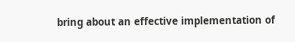bring about an effective implementation of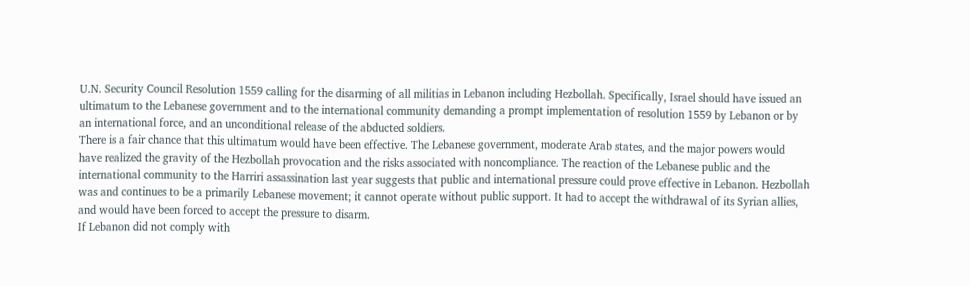U.N. Security Council Resolution 1559 calling for the disarming of all militias in Lebanon including Hezbollah. Specifically, Israel should have issued an ultimatum to the Lebanese government and to the international community demanding a prompt implementation of resolution 1559 by Lebanon or by an international force, and an unconditional release of the abducted soldiers.
There is a fair chance that this ultimatum would have been effective. The Lebanese government, moderate Arab states, and the major powers would have realized the gravity of the Hezbollah provocation and the risks associated with noncompliance. The reaction of the Lebanese public and the international community to the Harriri assassination last year suggests that public and international pressure could prove effective in Lebanon. Hezbollah was and continues to be a primarily Lebanese movement; it cannot operate without public support. It had to accept the withdrawal of its Syrian allies, and would have been forced to accept the pressure to disarm.
If Lebanon did not comply with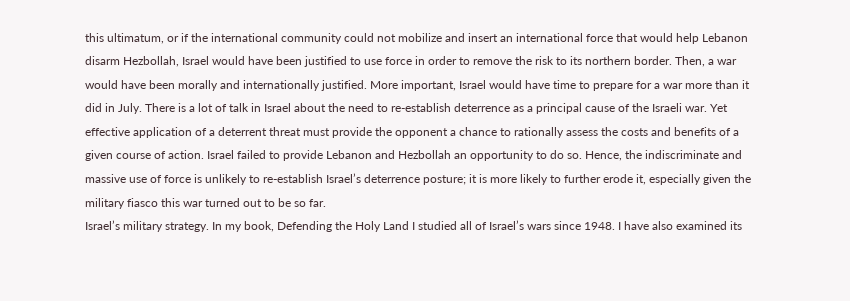this ultimatum, or if the international community could not mobilize and insert an international force that would help Lebanon disarm Hezbollah, Israel would have been justified to use force in order to remove the risk to its northern border. Then, a war would have been morally and internationally justified. More important, Israel would have time to prepare for a war more than it did in July. There is a lot of talk in Israel about the need to re-establish deterrence as a principal cause of the Israeli war. Yet effective application of a deterrent threat must provide the opponent a chance to rationally assess the costs and benefits of a given course of action. Israel failed to provide Lebanon and Hezbollah an opportunity to do so. Hence, the indiscriminate and massive use of force is unlikely to re-establish Israel’s deterrence posture; it is more likely to further erode it, especially given the military fiasco this war turned out to be so far.
Israel’s military strategy. In my book, Defending the Holy Land I studied all of Israel’s wars since 1948. I have also examined its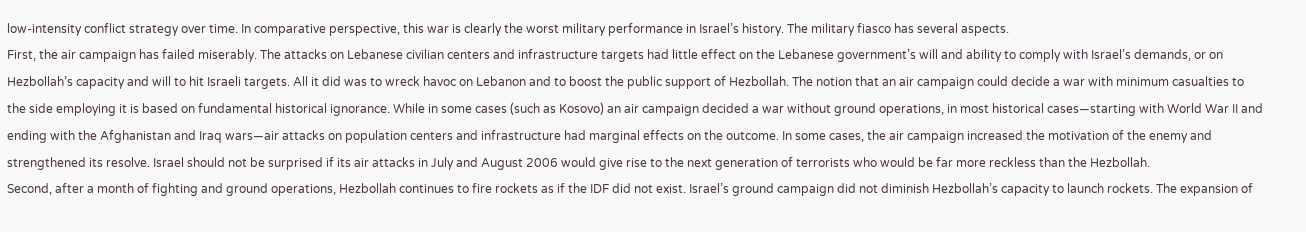low-intensity conflict strategy over time. In comparative perspective, this war is clearly the worst military performance in Israel’s history. The military fiasco has several aspects.
First, the air campaign has failed miserably. The attacks on Lebanese civilian centers and infrastructure targets had little effect on the Lebanese government’s will and ability to comply with Israel’s demands, or on Hezbollah’s capacity and will to hit Israeli targets. All it did was to wreck havoc on Lebanon and to boost the public support of Hezbollah. The notion that an air campaign could decide a war with minimum casualties to the side employing it is based on fundamental historical ignorance. While in some cases (such as Kosovo) an air campaign decided a war without ground operations, in most historical cases—starting with World War II and ending with the Afghanistan and Iraq wars—air attacks on population centers and infrastructure had marginal effects on the outcome. In some cases, the air campaign increased the motivation of the enemy and strengthened its resolve. Israel should not be surprised if its air attacks in July and August 2006 would give rise to the next generation of terrorists who would be far more reckless than the Hezbollah.
Second, after a month of fighting and ground operations, Hezbollah continues to fire rockets as if the IDF did not exist. Israel’s ground campaign did not diminish Hezbollah’s capacity to launch rockets. The expansion of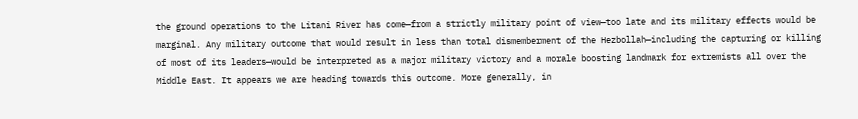the ground operations to the Litani River has come—from a strictly military point of view—too late and its military effects would be marginal. Any military outcome that would result in less than total dismemberment of the Hezbollah—including the capturing or killing of most of its leaders—would be interpreted as a major military victory and a morale boosting landmark for extremists all over the Middle East. It appears we are heading towards this outcome. More generally, in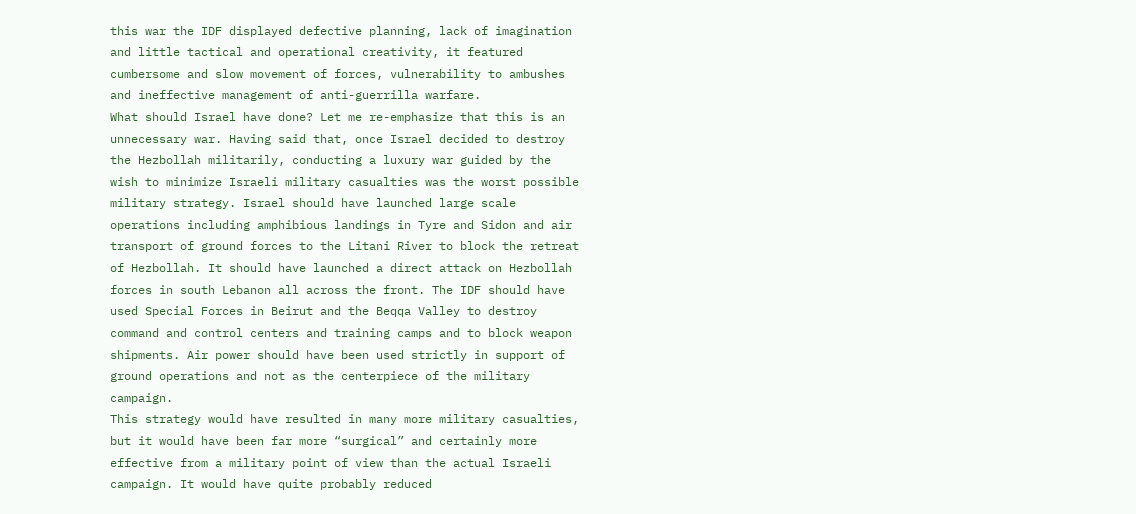this war the IDF displayed defective planning, lack of imagination and little tactical and operational creativity, it featured cumbersome and slow movement of forces, vulnerability to ambushes and ineffective management of anti-guerrilla warfare.
What should Israel have done? Let me re-emphasize that this is an unnecessary war. Having said that, once Israel decided to destroy the Hezbollah militarily, conducting a luxury war guided by the wish to minimize Israeli military casualties was the worst possible military strategy. Israel should have launched large scale operations including amphibious landings in Tyre and Sidon and air transport of ground forces to the Litani River to block the retreat of Hezbollah. It should have launched a direct attack on Hezbollah forces in south Lebanon all across the front. The IDF should have used Special Forces in Beirut and the Beqqa Valley to destroy command and control centers and training camps and to block weapon shipments. Air power should have been used strictly in support of ground operations and not as the centerpiece of the military campaign.
This strategy would have resulted in many more military casualties, but it would have been far more “surgical” and certainly more effective from a military point of view than the actual Israeli campaign. It would have quite probably reduced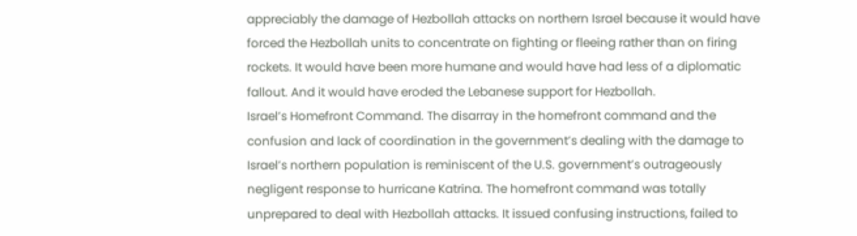appreciably the damage of Hezbollah attacks on northern Israel because it would have forced the Hezbollah units to concentrate on fighting or fleeing rather than on firing rockets. It would have been more humane and would have had less of a diplomatic fallout. And it would have eroded the Lebanese support for Hezbollah.
Israel’s Homefront Command. The disarray in the homefront command and the confusion and lack of coordination in the government’s dealing with the damage to Israel’s northern population is reminiscent of the U.S. government’s outrageously negligent response to hurricane Katrina. The homefront command was totally unprepared to deal with Hezbollah attacks. It issued confusing instructions, failed to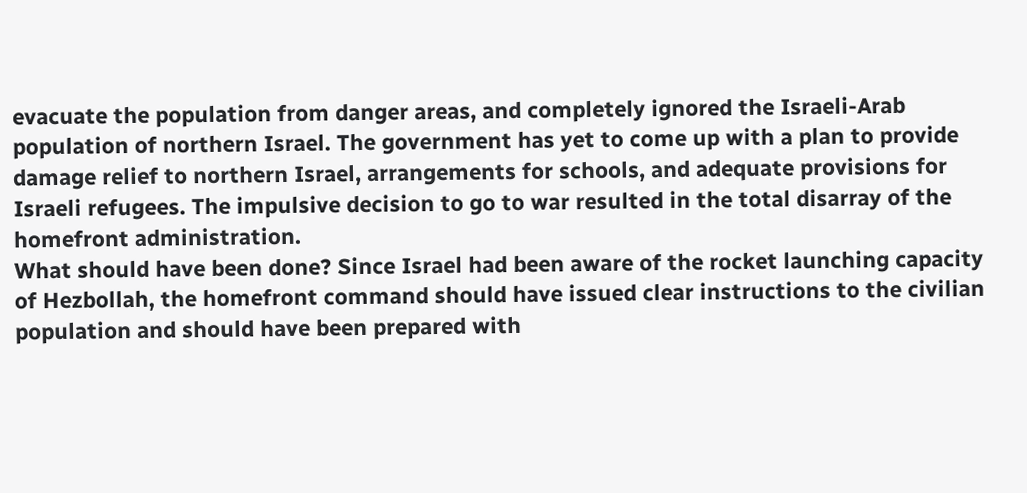evacuate the population from danger areas, and completely ignored the Israeli-Arab population of northern Israel. The government has yet to come up with a plan to provide damage relief to northern Israel, arrangements for schools, and adequate provisions for Israeli refugees. The impulsive decision to go to war resulted in the total disarray of the homefront administration.
What should have been done? Since Israel had been aware of the rocket launching capacity of Hezbollah, the homefront command should have issued clear instructions to the civilian population and should have been prepared with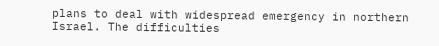plans to deal with widespread emergency in northern Israel. The difficulties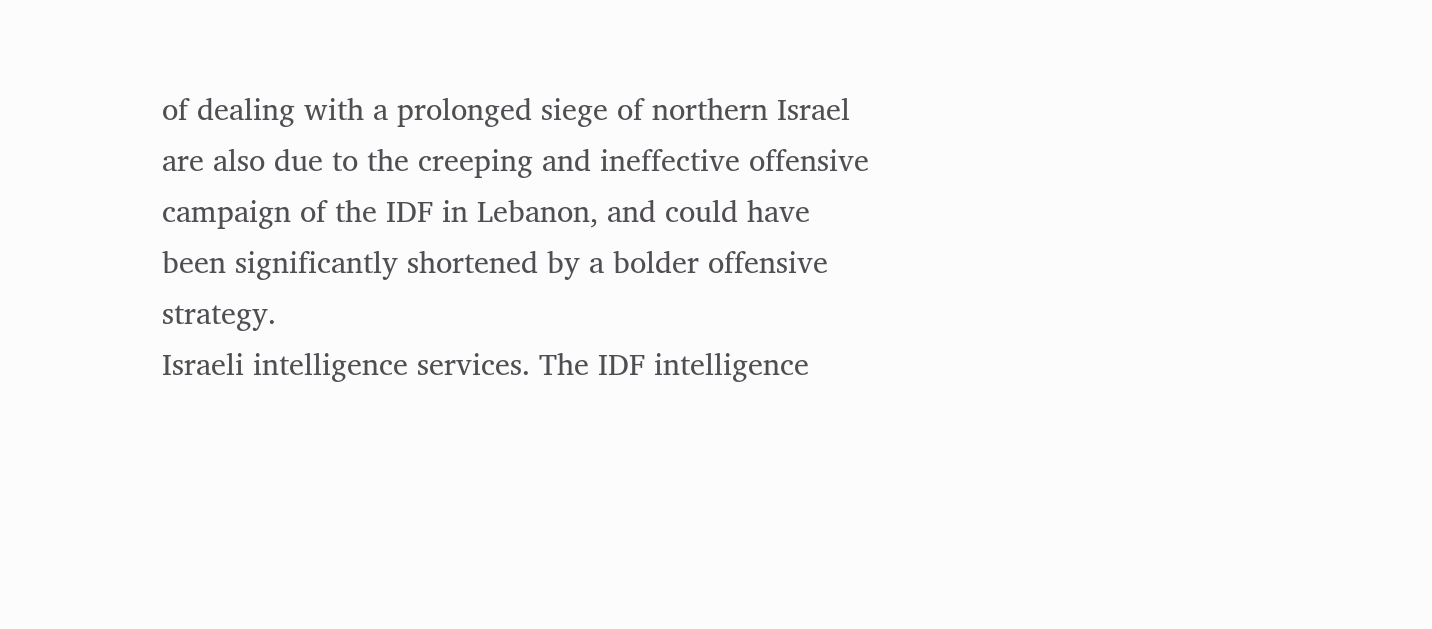of dealing with a prolonged siege of northern Israel are also due to the creeping and ineffective offensive campaign of the IDF in Lebanon, and could have been significantly shortened by a bolder offensive strategy.
Israeli intelligence services. The IDF intelligence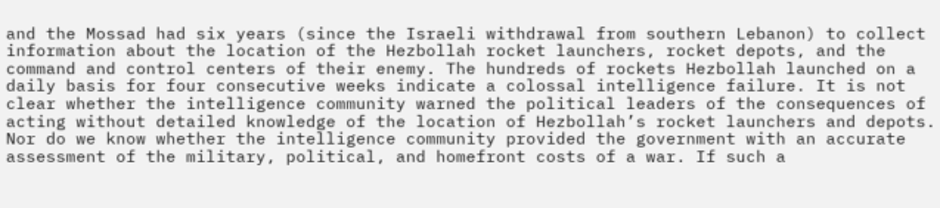and the Mossad had six years (since the Israeli withdrawal from southern Lebanon) to collect information about the location of the Hezbollah rocket launchers, rocket depots, and the command and control centers of their enemy. The hundreds of rockets Hezbollah launched on a daily basis for four consecutive weeks indicate a colossal intelligence failure. It is not clear whether the intelligence community warned the political leaders of the consequences of acting without detailed knowledge of the location of Hezbollah’s rocket launchers and depots. Nor do we know whether the intelligence community provided the government with an accurate assessment of the military, political, and homefront costs of a war. If such a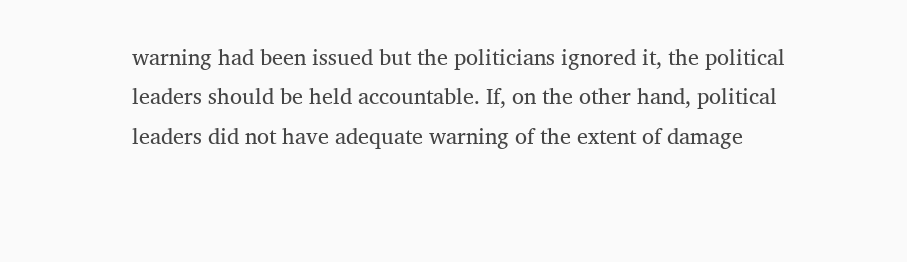warning had been issued but the politicians ignored it, the political leaders should be held accountable. If, on the other hand, political leaders did not have adequate warning of the extent of damage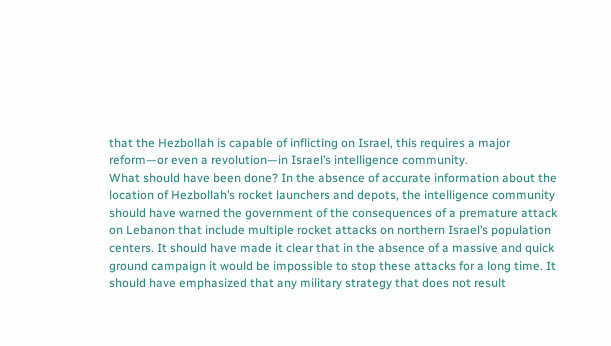that the Hezbollah is capable of inflicting on Israel, this requires a major reform—or even a revolution—in Israel’s intelligence community.
What should have been done? In the absence of accurate information about the location of Hezbollah’s rocket launchers and depots, the intelligence community should have warned the government of the consequences of a premature attack on Lebanon that include multiple rocket attacks on northern Israel’s population centers. It should have made it clear that in the absence of a massive and quick ground campaign it would be impossible to stop these attacks for a long time. It should have emphasized that any military strategy that does not result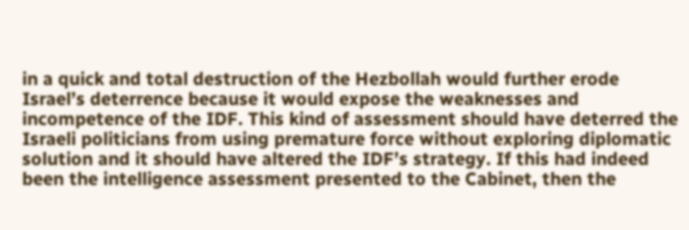in a quick and total destruction of the Hezbollah would further erode Israel’s deterrence because it would expose the weaknesses and incompetence of the IDF. This kind of assessment should have deterred the Israeli politicians from using premature force without exploring diplomatic solution and it should have altered the IDF’s strategy. If this had indeed been the intelligence assessment presented to the Cabinet, then the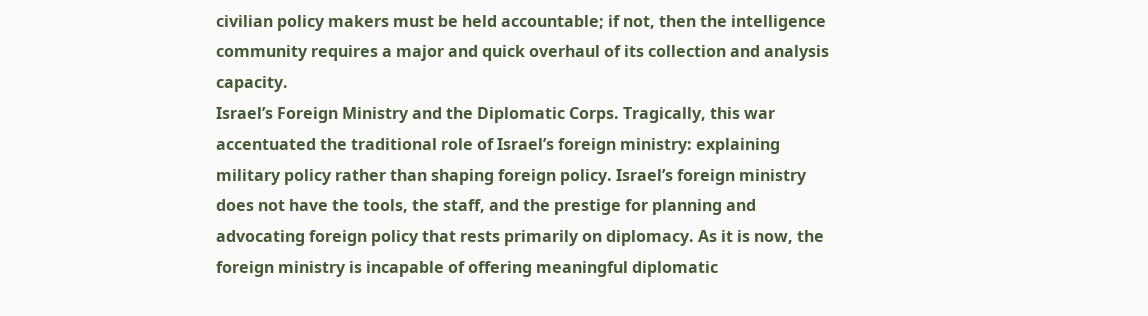civilian policy makers must be held accountable; if not, then the intelligence community requires a major and quick overhaul of its collection and analysis capacity.
Israel’s Foreign Ministry and the Diplomatic Corps. Tragically, this war accentuated the traditional role of Israel’s foreign ministry: explaining military policy rather than shaping foreign policy. Israel’s foreign ministry does not have the tools, the staff, and the prestige for planning and advocating foreign policy that rests primarily on diplomacy. As it is now, the foreign ministry is incapable of offering meaningful diplomatic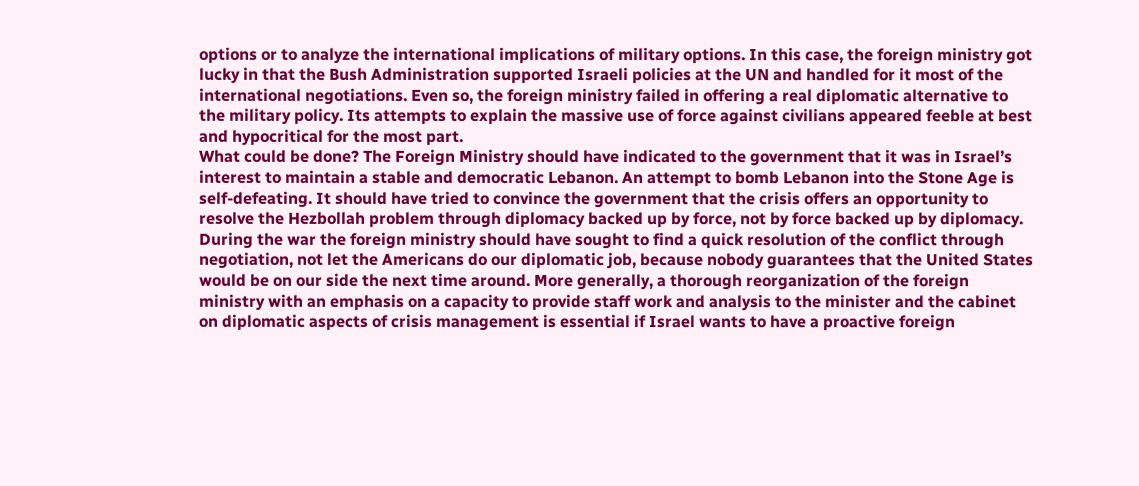options or to analyze the international implications of military options. In this case, the foreign ministry got lucky in that the Bush Administration supported Israeli policies at the UN and handled for it most of the international negotiations. Even so, the foreign ministry failed in offering a real diplomatic alternative to the military policy. Its attempts to explain the massive use of force against civilians appeared feeble at best and hypocritical for the most part.
What could be done? The Foreign Ministry should have indicated to the government that it was in Israel’s interest to maintain a stable and democratic Lebanon. An attempt to bomb Lebanon into the Stone Age is self-defeating. It should have tried to convince the government that the crisis offers an opportunity to resolve the Hezbollah problem through diplomacy backed up by force, not by force backed up by diplomacy. During the war the foreign ministry should have sought to find a quick resolution of the conflict through negotiation, not let the Americans do our diplomatic job, because nobody guarantees that the United States would be on our side the next time around. More generally, a thorough reorganization of the foreign ministry with an emphasis on a capacity to provide staff work and analysis to the minister and the cabinet on diplomatic aspects of crisis management is essential if Israel wants to have a proactive foreign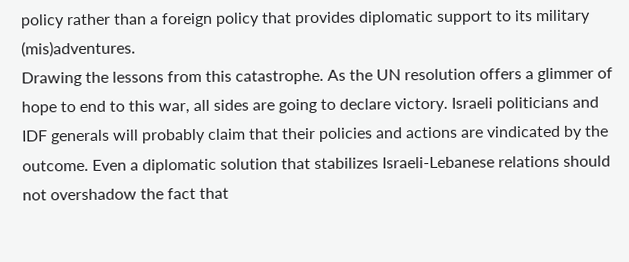policy rather than a foreign policy that provides diplomatic support to its military (mis)adventures.
Drawing the lessons from this catastrophe. As the UN resolution offers a glimmer of hope to end to this war, all sides are going to declare victory. Israeli politicians and IDF generals will probably claim that their policies and actions are vindicated by the outcome. Even a diplomatic solution that stabilizes Israeli-Lebanese relations should not overshadow the fact that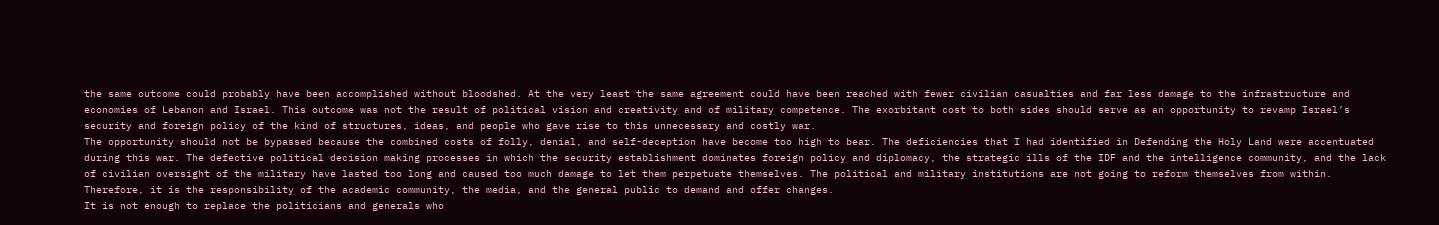the same outcome could probably have been accomplished without bloodshed. At the very least the same agreement could have been reached with fewer civilian casualties and far less damage to the infrastructure and economies of Lebanon and Israel. This outcome was not the result of political vision and creativity and of military competence. The exorbitant cost to both sides should serve as an opportunity to revamp Israel’s security and foreign policy of the kind of structures, ideas, and people who gave rise to this unnecessary and costly war.
The opportunity should not be bypassed because the combined costs of folly, denial, and self-deception have become too high to bear. The deficiencies that I had identified in Defending the Holy Land were accentuated during this war. The defective political decision making processes in which the security establishment dominates foreign policy and diplomacy, the strategic ills of the IDF and the intelligence community, and the lack of civilian oversight of the military have lasted too long and caused too much damage to let them perpetuate themselves. The political and military institutions are not going to reform themselves from within. Therefore, it is the responsibility of the academic community, the media, and the general public to demand and offer changes.
It is not enough to replace the politicians and generals who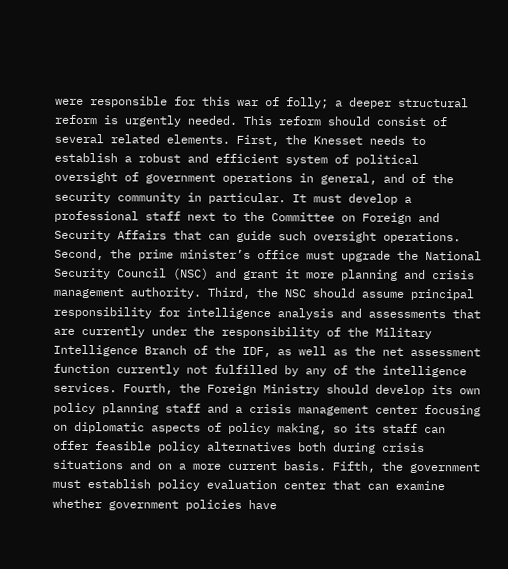were responsible for this war of folly; a deeper structural reform is urgently needed. This reform should consist of several related elements. First, the Knesset needs to establish a robust and efficient system of political oversight of government operations in general, and of the security community in particular. It must develop a professional staff next to the Committee on Foreign and Security Affairs that can guide such oversight operations. Second, the prime minister’s office must upgrade the National Security Council (NSC) and grant it more planning and crisis management authority. Third, the NSC should assume principal responsibility for intelligence analysis and assessments that are currently under the responsibility of the Military Intelligence Branch of the IDF, as well as the net assessment function currently not fulfilled by any of the intelligence services. Fourth, the Foreign Ministry should develop its own policy planning staff and a crisis management center focusing on diplomatic aspects of policy making, so its staff can offer feasible policy alternatives both during crisis situations and on a more current basis. Fifth, the government must establish policy evaluation center that can examine whether government policies have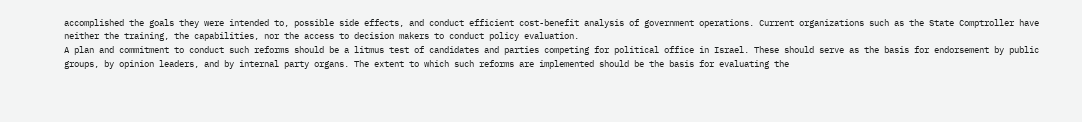accomplished the goals they were intended to, possible side effects, and conduct efficient cost-benefit analysis of government operations. Current organizations such as the State Comptroller have neither the training, the capabilities, nor the access to decision makers to conduct policy evaluation.
A plan and commitment to conduct such reforms should be a litmus test of candidates and parties competing for political office in Israel. These should serve as the basis for endorsement by public groups, by opinion leaders, and by internal party organs. The extent to which such reforms are implemented should be the basis for evaluating the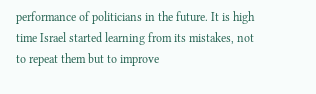performance of politicians in the future. It is high time Israel started learning from its mistakes, not to repeat them but to improve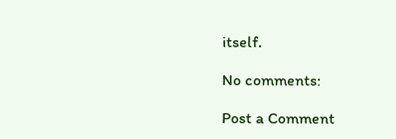itself.

No comments:

Post a Comment